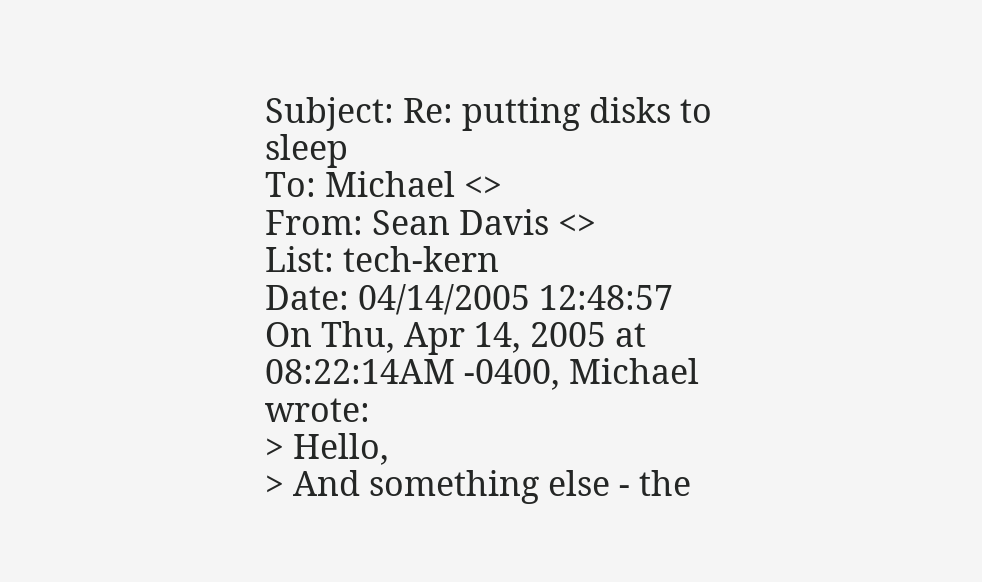Subject: Re: putting disks to sleep
To: Michael <>
From: Sean Davis <>
List: tech-kern
Date: 04/14/2005 12:48:57
On Thu, Apr 14, 2005 at 08:22:14AM -0400, Michael wrote:
> Hello,
> And something else - the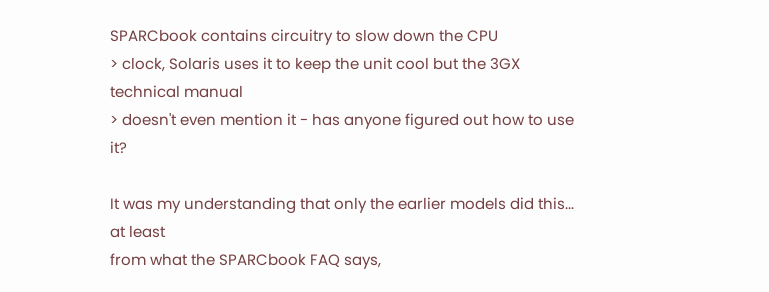SPARCbook contains circuitry to slow down the CPU
> clock, Solaris uses it to keep the unit cool but the 3GX technical manual
> doesn't even mention it - has anyone figured out how to use it?

It was my understanding that only the earlier models did this... at least
from what the SPARCbook FAQ says,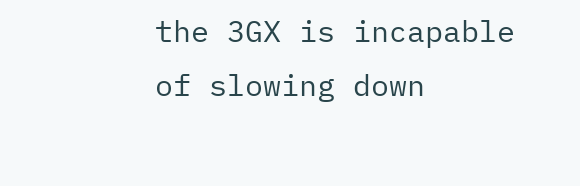the 3GX is incapable of slowing down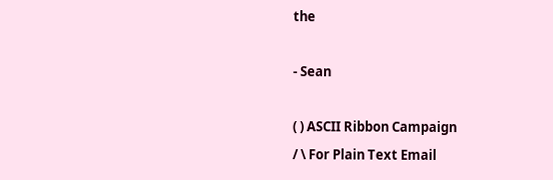the

- Sean

( ) ASCII Ribbon Campaign
/ \ For Plain Text Email